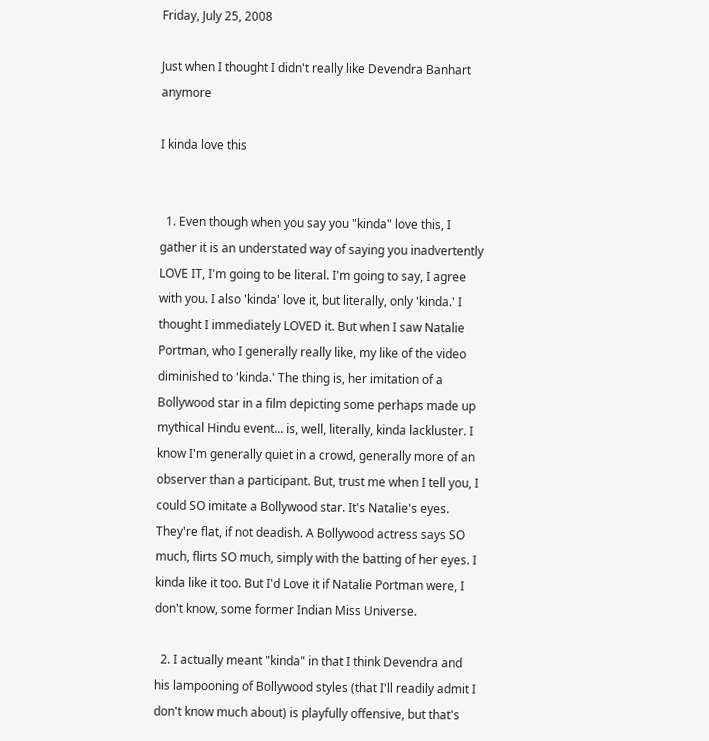Friday, July 25, 2008

Just when I thought I didn't really like Devendra Banhart anymore

I kinda love this


  1. Even though when you say you "kinda" love this, I gather it is an understated way of saying you inadvertently LOVE IT, I'm going to be literal. I'm going to say, I agree with you. I also 'kinda' love it, but literally, only 'kinda.' I thought I immediately LOVED it. But when I saw Natalie Portman, who I generally really like, my like of the video diminished to 'kinda.' The thing is, her imitation of a Bollywood star in a film depicting some perhaps made up mythical Hindu event... is, well, literally, kinda lackluster. I know I'm generally quiet in a crowd, generally more of an observer than a participant. But, trust me when I tell you, I could SO imitate a Bollywood star. It's Natalie's eyes. They're flat, if not deadish. A Bollywood actress says SO much, flirts SO much, simply with the batting of her eyes. I kinda like it too. But I'd Love it if Natalie Portman were, I don't know, some former Indian Miss Universe.

  2. I actually meant "kinda" in that I think Devendra and his lampooning of Bollywood styles (that I'll readily admit I don't know much about) is playfully offensive, but that's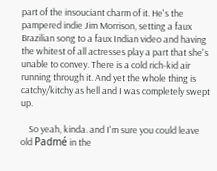part of the insouciant charm of it. He's the pampered indie Jim Morrison, setting a faux Brazilian song to a faux Indian video and having the whitest of all actresses play a part that she's unable to convey. There is a cold rich-kid air running through it. And yet the whole thing is catchy/kitchy as hell and I was completely swept up.

    So yeah, kinda. and I'm sure you could leave old Padmé in the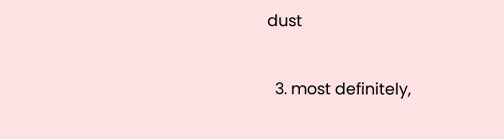dust

  3. most definitely,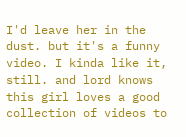I'd leave her in the dust. but it's a funny video. I kinda like it, still. and lord knows this girl loves a good collection of videos to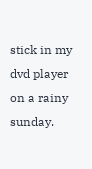stick in my dvd player on a rainy sunday.